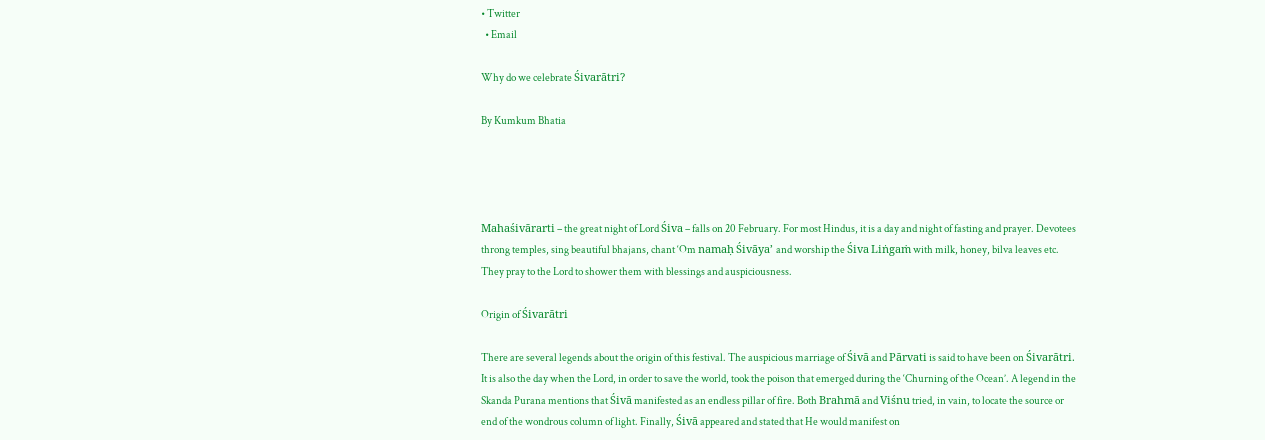• Twitter
  • Email

Why do we celebrate Śivarātri?

By Kumkum Bhatia




Mahaśivārarti – the great night of Lord Śiva – falls on 20 February. For most Hindus, it is a day and night of fasting and prayer. Devotees throng temples, sing beautiful bhajans, chant ‘Om namaḥ Śivāya’ and worship the Śiva Liṅgaṁ with milk, honey, bilva leaves etc. They pray to the Lord to shower them with blessings and auspiciousness.

Origin of Śivarātri

There are several legends about the origin of this festival. The auspicious marriage of Śivā and Pārvati is said to have been on Śivarātri. It is also the day when the Lord, in order to save the world, took the poison that emerged during the ‘Churning of the Ocean’. A legend in the Skanda Purana mentions that Śivā manifested as an endless pillar of fire. Both Brahmā and Viśnu tried, in vain, to locate the source or end of the wondrous column of light. Finally, Śivā appeared and stated that He would manifest on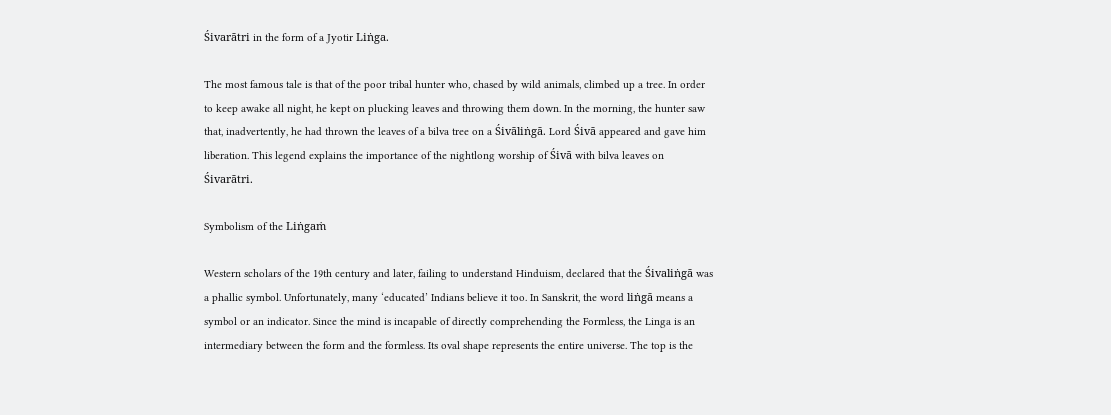Śivarātri in the form of a Jyotir Liṅga.

The most famous tale is that of the poor tribal hunter who, chased by wild animals, climbed up a tree. In order to keep awake all night, he kept on plucking leaves and throwing them down. In the morning, the hunter saw that, inadvertently, he had thrown the leaves of a bilva tree on a Śivāliṅgā. Lord Śivā appeared and gave him liberation. This legend explains the importance of the nightlong worship of Śivā with bilva leaves on Śivarātri.

Symbolism of the Liṅgaṁ

Western scholars of the 19th century and later, failing to understand Hinduism, declared that the Śivaliṅgā was a phallic symbol. Unfortunately, many ‘educated’ Indians believe it too. In Sanskrit, the word liṅgā means a symbol or an indicator. Since the mind is incapable of directly comprehending the Formless, the Linga is an intermediary between the form and the formless. Its oval shape represents the entire universe. The top is the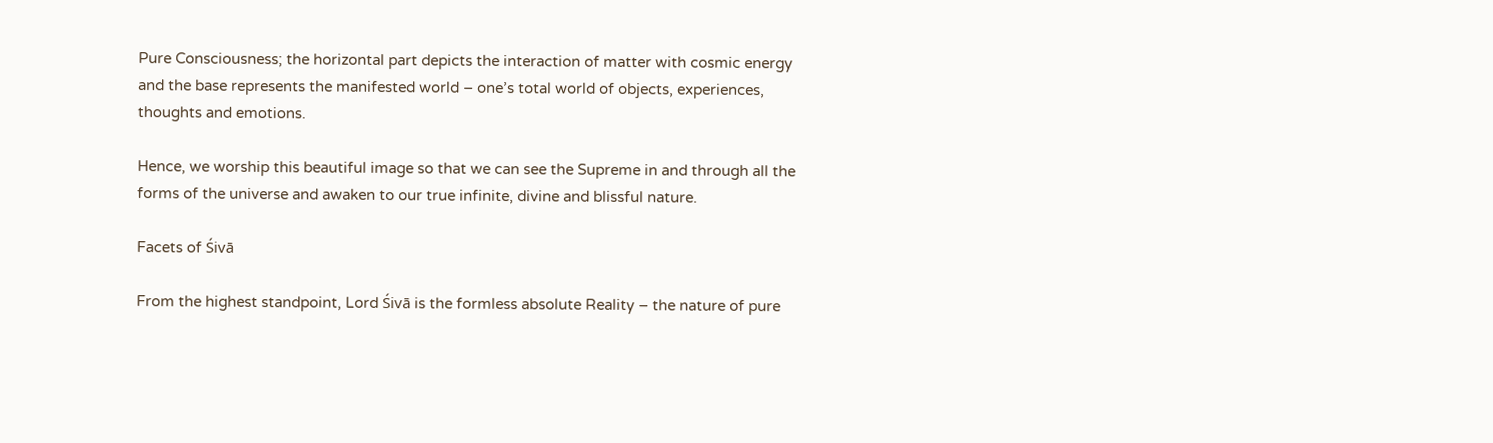Pure Consciousness; the horizontal part depicts the interaction of matter with cosmic energy and the base represents the manifested world – one’s total world of objects, experiences, thoughts and emotions.

Hence, we worship this beautiful image so that we can see the Supreme in and through all the forms of the universe and awaken to our true infinite, divine and blissful nature.

Facets of Śivā

From the highest standpoint, Lord Śivā is the formless absolute Reality – the nature of pure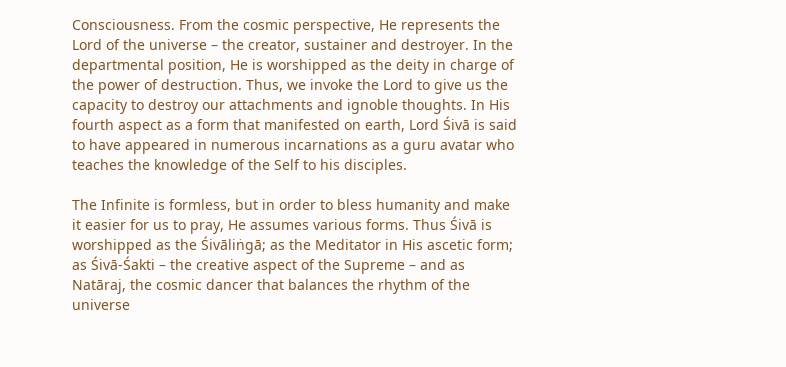Consciousness. From the cosmic perspective, He represents the Lord of the universe – the creator, sustainer and destroyer. In the departmental position, He is worshipped as the deity in charge of the power of destruction. Thus, we invoke the Lord to give us the capacity to destroy our attachments and ignoble thoughts. In His fourth aspect as a form that manifested on earth, Lord Śivā is said to have appeared in numerous incarnations as a guru avatar who teaches the knowledge of the Self to his disciples.

The Infinite is formless, but in order to bless humanity and make it easier for us to pray, He assumes various forms. Thus Śivā is worshipped as the Śivāliṅgā; as the Meditator in His ascetic form; as Śivā-Śakti – the creative aspect of the Supreme – and as Natāraj, the cosmic dancer that balances the rhythm of the universe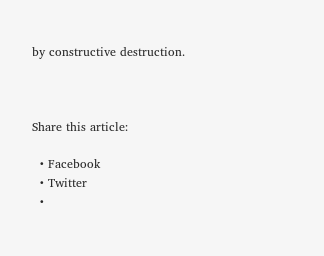by constructive destruction.



Share this article:

  • Facebook
  • Twitter
  •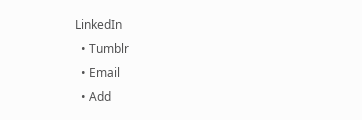LinkedIn
  • Tumblr
  • Email
  • Add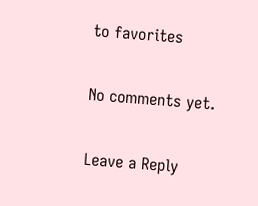to favorites

No comments yet.

Leave a Reply